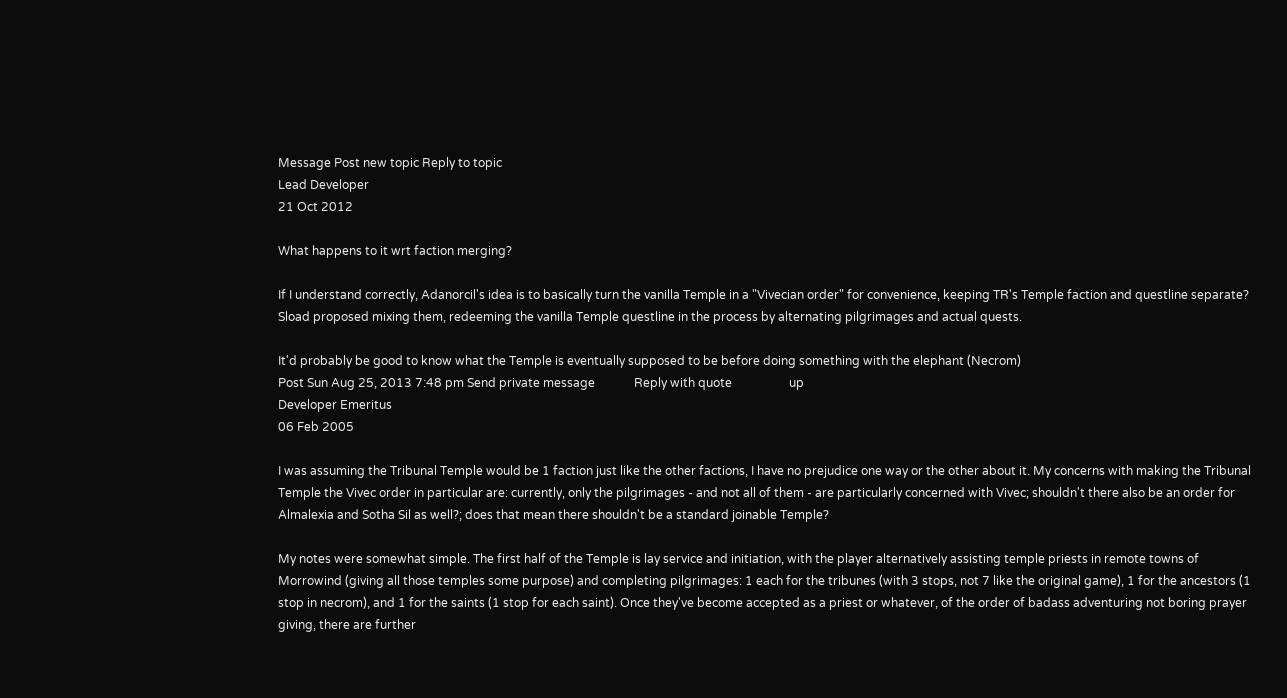Message Post new topic Reply to topic
Lead Developer
21 Oct 2012

What happens to it wrt faction merging?

If I understand correctly, Adanorcil's idea is to basically turn the vanilla Temple in a "Vivecian order" for convenience, keeping TR's Temple faction and questline separate?
Sload proposed mixing them, redeeming the vanilla Temple questline in the process by alternating pilgrimages and actual quests.

It'd probably be good to know what the Temple is eventually supposed to be before doing something with the elephant (Necrom)
Post Sun Aug 25, 2013 7:48 pm Send private message             Reply with quote                   up
Developer Emeritus
06 Feb 2005

I was assuming the Tribunal Temple would be 1 faction just like the other factions, I have no prejudice one way or the other about it. My concerns with making the Tribunal Temple the Vivec order in particular are: currently, only the pilgrimages - and not all of them - are particularly concerned with Vivec; shouldn't there also be an order for Almalexia and Sotha Sil as well?; does that mean there shouldn't be a standard joinable Temple?

My notes were somewhat simple. The first half of the Temple is lay service and initiation, with the player alternatively assisting temple priests in remote towns of Morrowind (giving all those temples some purpose) and completing pilgrimages: 1 each for the tribunes (with 3 stops, not 7 like the original game), 1 for the ancestors (1 stop in necrom), and 1 for the saints (1 stop for each saint). Once they've become accepted as a priest or whatever, of the order of badass adventuring not boring prayer giving, there are further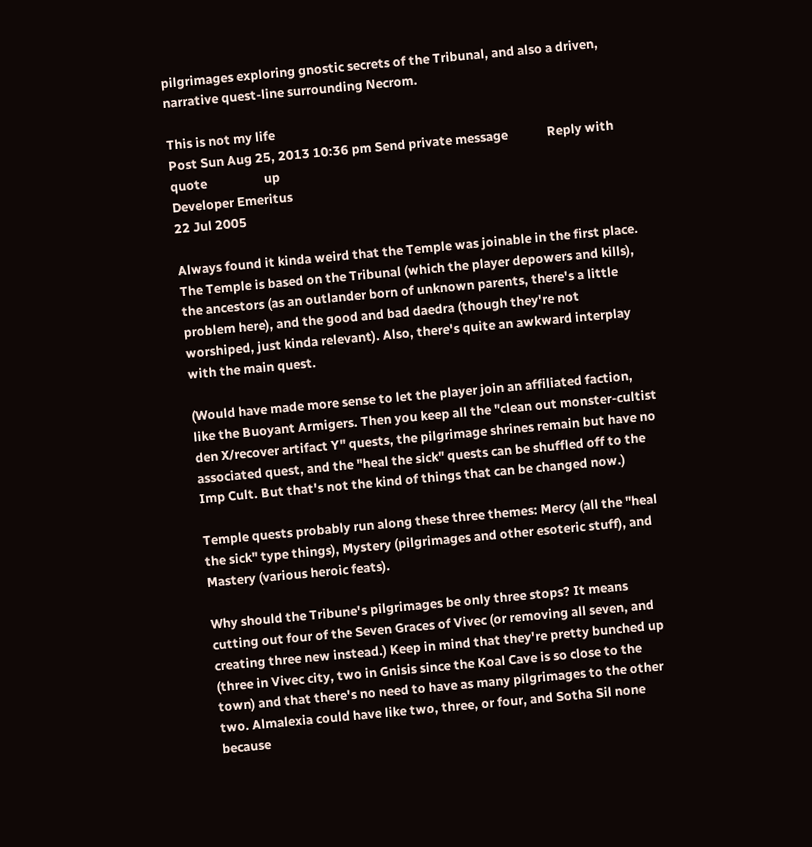pilgrimages exploring gnostic secrets of the Tribunal, and also a driven, narrative quest-line surrounding Necrom.

This is not my life
Post Sun Aug 25, 2013 10:36 pm Send private message             Reply with quote                   up
Developer Emeritus
22 Jul 2005

Always found it kinda weird that the Temple was joinable in the first place. The Temple is based on the Tribunal (which the player depowers and kills), the ancestors (as an outlander born of unknown parents, there's a little problem here), and the good and bad daedra (though they're not worshiped, just kinda relevant). Also, there's quite an awkward interplay with the main quest.

(Would have made more sense to let the player join an affiliated faction, like the Buoyant Armigers. Then you keep all the "clean out monster-cultist den X/recover artifact Y" quests, the pilgrimage shrines remain but have no associated quest, and the "heal the sick" quests can be shuffled off to the Imp Cult. But that's not the kind of things that can be changed now.)

Temple quests probably run along these three themes: Mercy (all the "heal the sick" type things), Mystery (pilgrimages and other esoteric stuff), and Mastery (various heroic feats).

Why should the Tribune's pilgrimages be only three stops? It means cutting out four of the Seven Graces of Vivec (or removing all seven, and creating three new instead.) Keep in mind that they're pretty bunched up (three in Vivec city, two in Gnisis since the Koal Cave is so close to the town) and that there's no need to have as many pilgrimages to the other two. Almalexia could have like two, three, or four, and Sotha Sil none because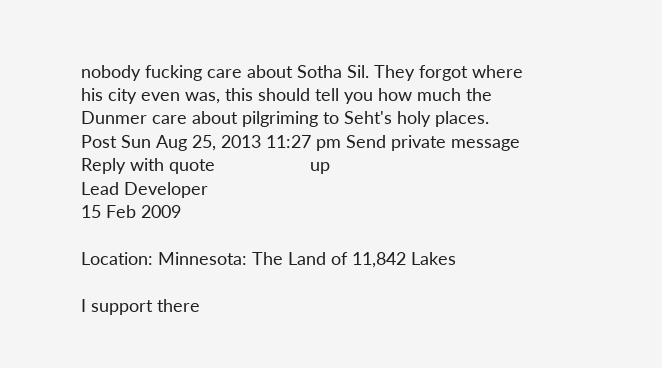nobody fucking care about Sotha Sil. They forgot where his city even was, this should tell you how much the Dunmer care about pilgriming to Seht's holy places.
Post Sun Aug 25, 2013 11:27 pm Send private message             Reply with quote                   up
Lead Developer
15 Feb 2009

Location: Minnesota: The Land of 11,842 Lakes

I support there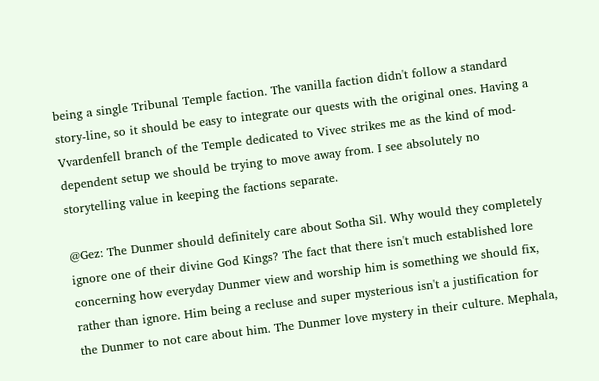being a single Tribunal Temple faction. The vanilla faction didn't follow a standard story-line, so it should be easy to integrate our quests with the original ones. Having a Vvardenfell branch of the Temple dedicated to Vivec strikes me as the kind of mod-dependent setup we should be trying to move away from. I see absolutely no storytelling value in keeping the factions separate.

@Gez: The Dunmer should definitely care about Sotha Sil. Why would they completely ignore one of their divine God Kings? The fact that there isn't much established lore concerning how everyday Dunmer view and worship him is something we should fix, rather than ignore. Him being a recluse and super mysterious isn't a justification for the Dunmer to not care about him. The Dunmer love mystery in their culture. Mephala,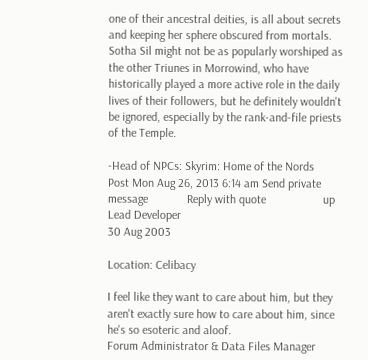one of their ancestral deities, is all about secrets and keeping her sphere obscured from mortals. Sotha Sil might not be as popularly worshiped as the other Triunes in Morrowind, who have historically played a more active role in the daily lives of their followers, but he definitely wouldn't be ignored, especially by the rank-and-file priests of the Temple.

-Head of NPCs: Skyrim: Home of the Nords
Post Mon Aug 26, 2013 6:14 am Send private message             Reply with quote                   up
Lead Developer
30 Aug 2003

Location: Celibacy

I feel like they want to care about him, but they aren't exactly sure how to care about him, since he's so esoteric and aloof.
Forum Administrator & Data Files Manager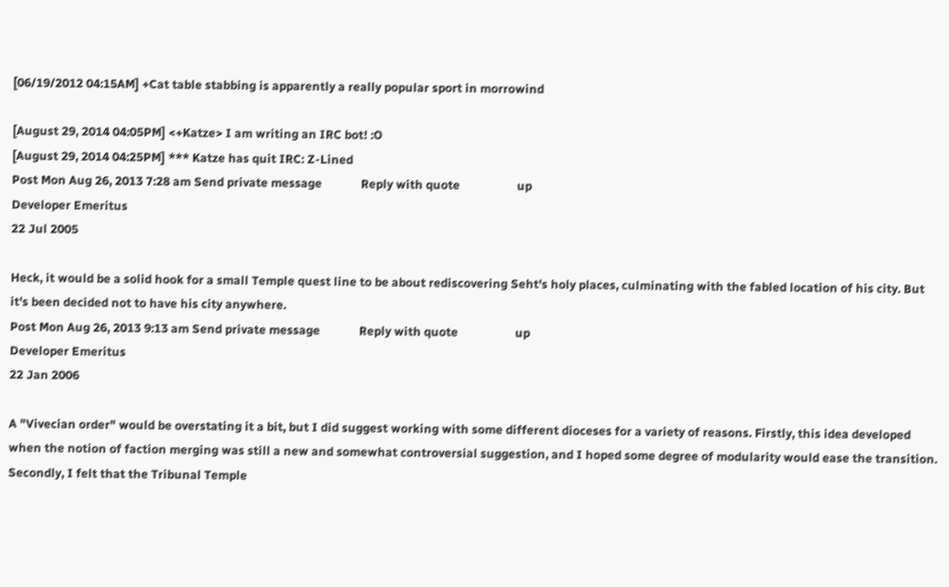[06/19/2012 04:15AM] +Cat table stabbing is apparently a really popular sport in morrowind

[August 29, 2014 04:05PM] <+Katze> I am writing an IRC bot! :O
[August 29, 2014 04:25PM] *** Katze has quit IRC: Z-Lined
Post Mon Aug 26, 2013 7:28 am Send private message             Reply with quote                   up
Developer Emeritus
22 Jul 2005

Heck, it would be a solid hook for a small Temple quest line to be about rediscovering Seht's holy places, culminating with the fabled location of his city. But it's been decided not to have his city anywhere.
Post Mon Aug 26, 2013 9:13 am Send private message             Reply with quote                   up
Developer Emeritus
22 Jan 2006

A "Vivecian order" would be overstating it a bit, but I did suggest working with some different dioceses for a variety of reasons. Firstly, this idea developed when the notion of faction merging was still a new and somewhat controversial suggestion, and I hoped some degree of modularity would ease the transition. Secondly, I felt that the Tribunal Temple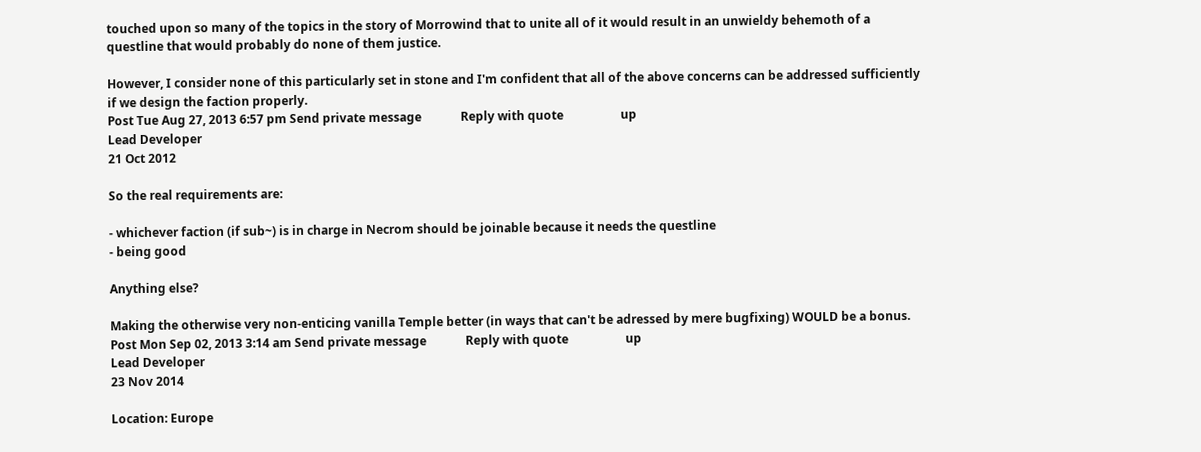touched upon so many of the topics in the story of Morrowind that to unite all of it would result in an unwieldy behemoth of a questline that would probably do none of them justice.

However, I consider none of this particularly set in stone and I'm confident that all of the above concerns can be addressed sufficiently if we design the faction properly.
Post Tue Aug 27, 2013 6:57 pm Send private message             Reply with quote                   up
Lead Developer
21 Oct 2012

So the real requirements are:

- whichever faction (if sub~) is in charge in Necrom should be joinable because it needs the questline
- being good

Anything else?

Making the otherwise very non-enticing vanilla Temple better (in ways that can't be adressed by mere bugfixing) WOULD be a bonus.
Post Mon Sep 02, 2013 3:14 am Send private message             Reply with quote                   up
Lead Developer
23 Nov 2014

Location: Europe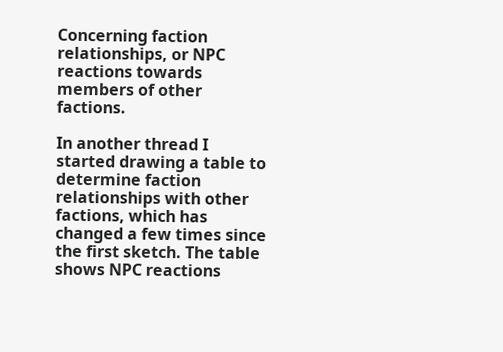Concerning faction relationships, or NPC reactions towards members of other factions.

In another thread I started drawing a table to determine faction relationships with other factions, which has changed a few times since the first sketch. The table shows NPC reactions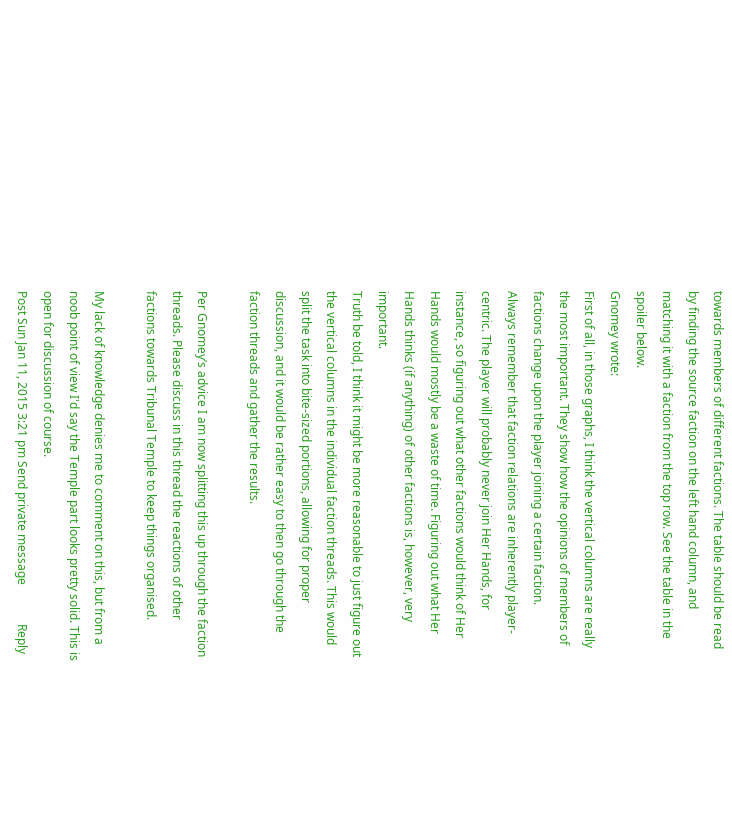towards members of different factions. The table should be read by finding the source faction on the left hand column, and matching it with a faction from the top row. See the table in the spoiler below.
Gnomey wrote:
First of all, in those graphs, I think the vertical columns are really the most important. They show how the opinions of members of factions change upon the player joining a certain faction.
Always remember that faction relations are inherently player-centric. The player will probably never join Her Hands, for instance, so figuring out what other factions would think of Her Hands would mostly be a waste of time. Figuring out what Her Hands thinks (if anything) of other factions is, however, very important.
Truth be told, I think it might be more reasonable to just figure out the vertical columns in the individual faction threads. This would split the task into bite-sized portions, allowing for proper discussion, and it would be rather easy to then go through the faction threads and gather the results.

Per Gnomey’s advice I am now splitting this up through the faction threads. Please discuss in this thread the reactions of other factions towards Tribunal Temple to keep things organised.

My lack of knowledge denies me to comment on this, but from a noob point of view I'd say the Temple part looks pretty solid. This is open for discussion of course.
Post Sun Jan 11, 2015 3:21 pm Send private message             Reply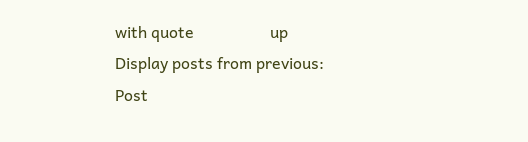with quote                   up
Display posts from previous:
Post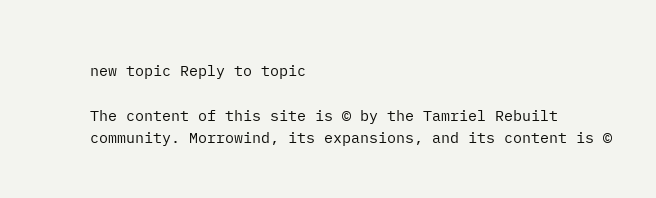new topic Reply to topic

The content of this site is © by the Tamriel Rebuilt community. Morrowind, its expansions, and its content is ©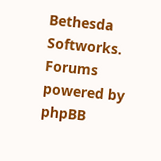Bethesda Softworks.
Forums powered by phpBB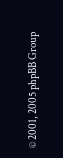© 2001, 2005 phpBB Group